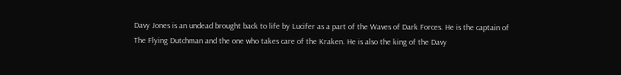Davy Jones is an undead brought back to life by Lucifer as a part of the Waves of Dark Forces. He is the captain of The Flying Dutchman and the one who takes care of the Kraken. He is also the king of the Davy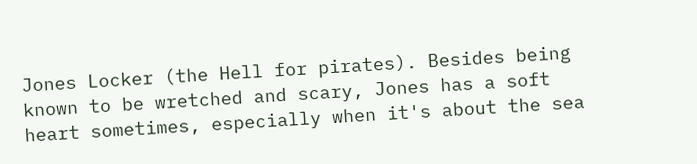Jones Locker (the Hell for pirates). Besides being known to be wretched and scary, Jones has a soft heart sometimes, especially when it's about the sea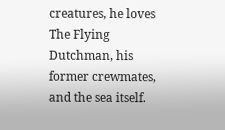creatures, he loves The Flying Dutchman, his former crewmates, and the sea itself.